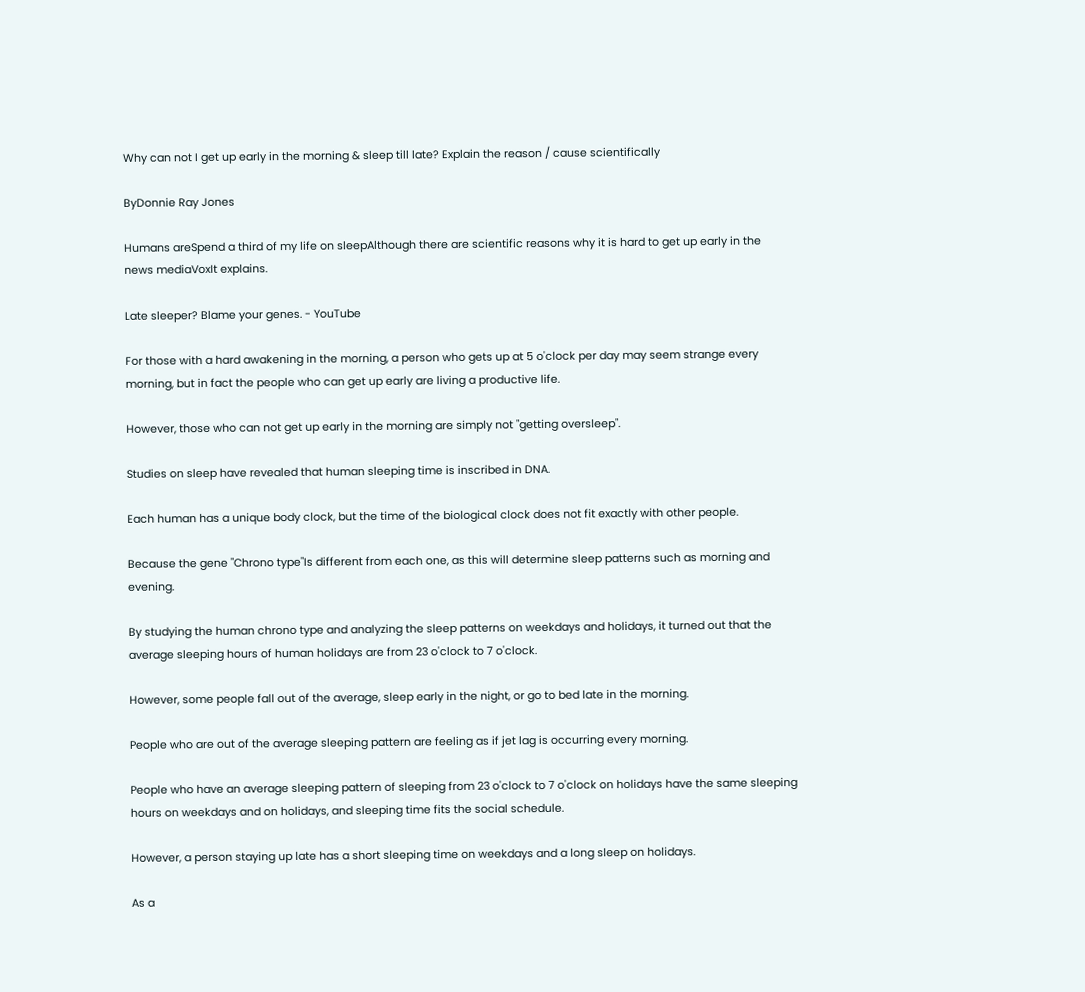Why can not I get up early in the morning & sleep till late? Explain the reason / cause scientifically

ByDonnie Ray Jones

Humans areSpend a third of my life on sleepAlthough there are scientific reasons why it is hard to get up early in the news mediaVoxIt explains.

Late sleeper? Blame your genes. - YouTube

For those with a hard awakening in the morning, a person who gets up at 5 o'clock per day may seem strange every morning, but in fact the people who can get up early are living a productive life.

However, those who can not get up early in the morning are simply not "getting oversleep".

Studies on sleep have revealed that human sleeping time is inscribed in DNA.

Each human has a unique body clock, but the time of the biological clock does not fit exactly with other people.

Because the gene "Chrono type"Is different from each one, as this will determine sleep patterns such as morning and evening.

By studying the human chrono type and analyzing the sleep patterns on weekdays and holidays, it turned out that the average sleeping hours of human holidays are from 23 o'clock to 7 o'clock.

However, some people fall out of the average, sleep early in the night, or go to bed late in the morning.

People who are out of the average sleeping pattern are feeling as if jet lag is occurring every morning.

People who have an average sleeping pattern of sleeping from 23 o'clock to 7 o'clock on holidays have the same sleeping hours on weekdays and on holidays, and sleeping time fits the social schedule.

However, a person staying up late has a short sleeping time on weekdays and a long sleep on holidays.

As a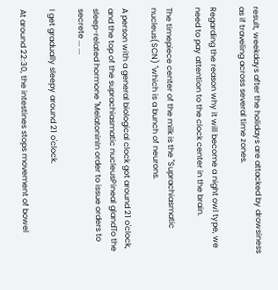result, weekdays after the holidays are attacked by drowsiness as if traveling across several time zones.

Regarding the reason why it will become a night owl type, we need to pay attention to the clock center in the brain.

The timepiece center of the milk is the "Suprachiasmatic nucleus(SCN) "which is a bunch of neurons.

A person with a general biological clock got around 21 o'clock, and the top of the suprachiasmatic nucleusPineal glandTo the sleep-related hormone "MelatoninIn order to issue orders to secrete ... ...

I get gradually sleepy around 21 o'clock.

At around 22:30, the intestines stops movement of bowel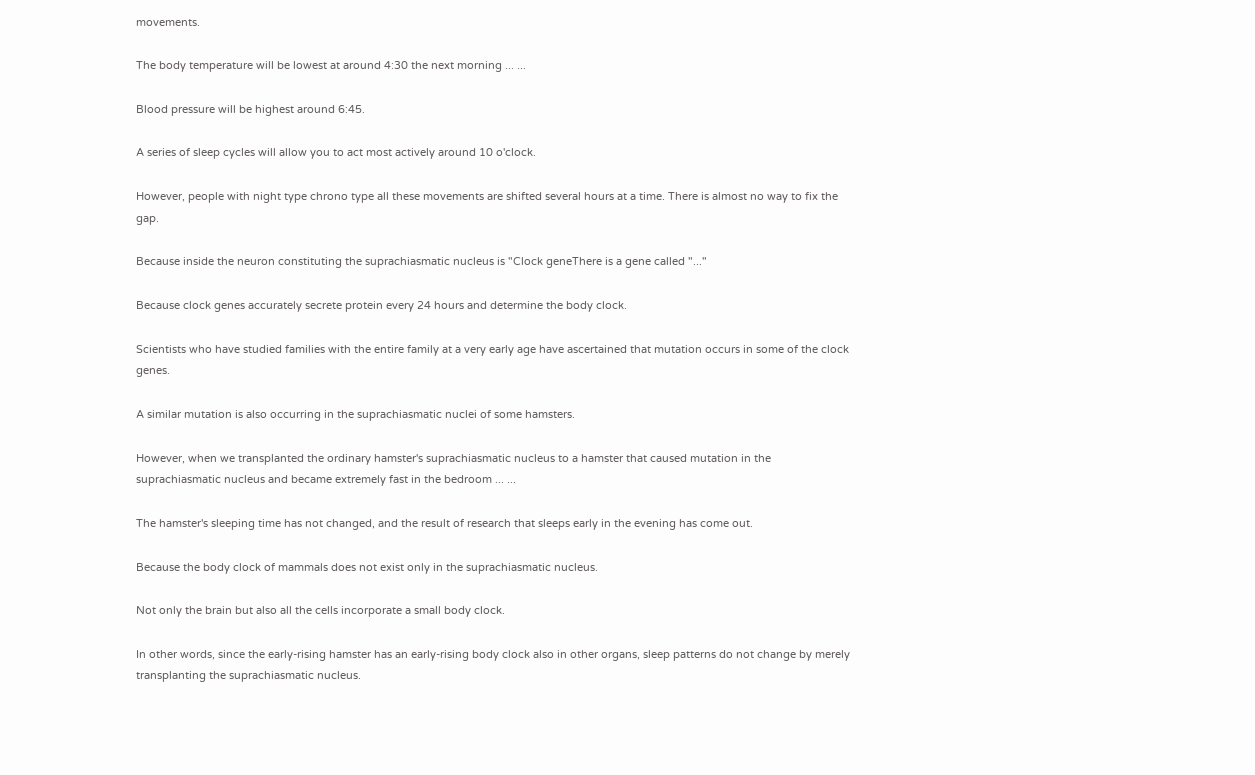movements.

The body temperature will be lowest at around 4:30 the next morning ... ...

Blood pressure will be highest around 6:45.

A series of sleep cycles will allow you to act most actively around 10 o'clock.

However, people with night type chrono type all these movements are shifted several hours at a time. There is almost no way to fix the gap.

Because inside the neuron constituting the suprachiasmatic nucleus is "Clock geneThere is a gene called "..."

Because clock genes accurately secrete protein every 24 hours and determine the body clock.

Scientists who have studied families with the entire family at a very early age have ascertained that mutation occurs in some of the clock genes.

A similar mutation is also occurring in the suprachiasmatic nuclei of some hamsters.

However, when we transplanted the ordinary hamster's suprachiasmatic nucleus to a hamster that caused mutation in the suprachiasmatic nucleus and became extremely fast in the bedroom ... ...

The hamster's sleeping time has not changed, and the result of research that sleeps early in the evening has come out.

Because the body clock of mammals does not exist only in the suprachiasmatic nucleus.

Not only the brain but also all the cells incorporate a small body clock.

In other words, since the early-rising hamster has an early-rising body clock also in other organs, sleep patterns do not change by merely transplanting the suprachiasmatic nucleus.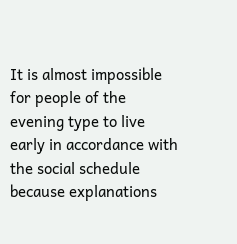It is almost impossible for people of the evening type to live early in accordance with the social schedule because explanations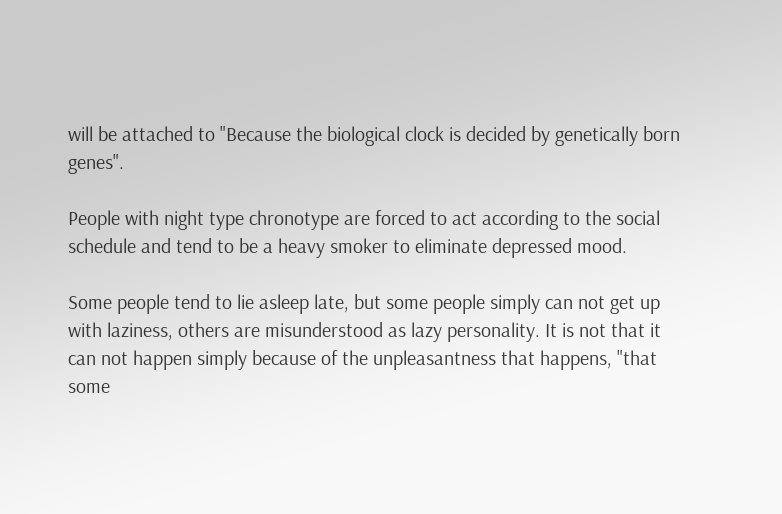will be attached to "Because the biological clock is decided by genetically born genes".

People with night type chronotype are forced to act according to the social schedule and tend to be a heavy smoker to eliminate depressed mood.

Some people tend to lie asleep late, but some people simply can not get up with laziness, others are misunderstood as lazy personality. It is not that it can not happen simply because of the unpleasantness that happens, "that some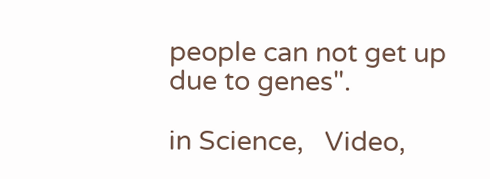people can not get up due to genes".

in Science,   Video,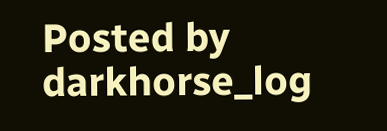Posted by darkhorse_log